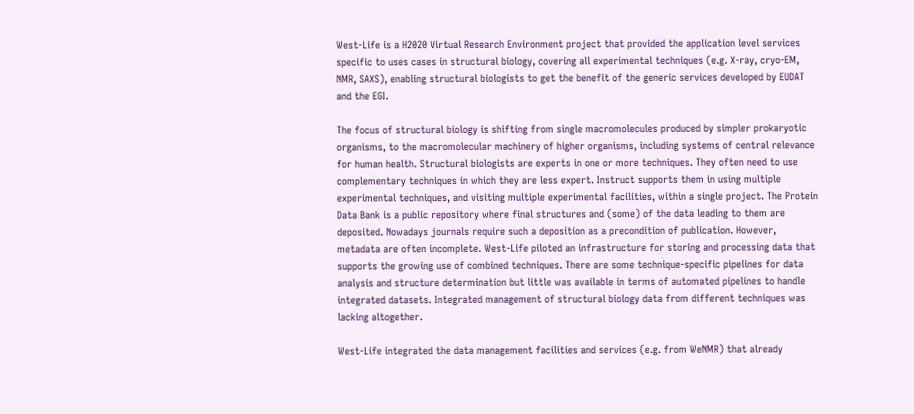West-Life is a H2020 Virtual Research Environment project that provided the application level services specific to uses cases in structural biology, covering all experimental techniques (e.g. X-ray, cryo-EM, NMR, SAXS), enabling structural biologists to get the benefit of the generic services developed by EUDAT and the EGI.

The focus of structural biology is shifting from single macromolecules produced by simpler prokaryotic organisms, to the macromolecular machinery of higher organisms, including systems of central relevance for human health. Structural biologists are experts in one or more techniques. They often need to use complementary techniques in which they are less expert. Instruct supports them in using multiple experimental techniques, and visiting multiple experimental facilities, within a single project. The Protein Data Bank is a public repository where final structures and (some) of the data leading to them are deposited. Nowadays journals require such a deposition as a precondition of publication. However, metadata are often incomplete. West-Life piloted an infrastructure for storing and processing data that supports the growing use of combined techniques. There are some technique-specific pipelines for data analysis and structure determination but little was available in terms of automated pipelines to handle integrated datasets. Integrated management of structural biology data from different techniques was lacking altogether.

West-Life integrated the data management facilities and services (e.g. from WeNMR) that already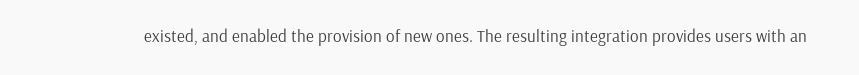existed, and enabled the provision of new ones. The resulting integration provides users with an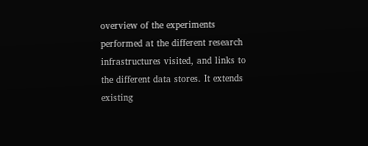overview of the experiments performed at the different research infrastructures visited, and links to the different data stores. It extends existing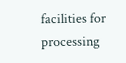facilities for processing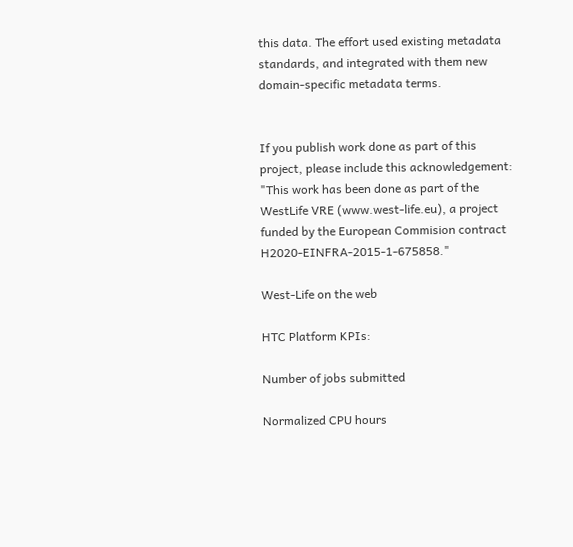this data. The effort used existing metadata standards, and integrated with them new domain-specific metadata terms.


If you publish work done as part of this project, please include this acknowledgement: "This work has been done as part of the WestLife VRE (www.west-life.eu), a project funded by the European Commision contract H2020-EINFRA-2015-1-675858."

West-Life on the web

HTC Platform KPIs:

Number of jobs submitted

Normalized CPU hours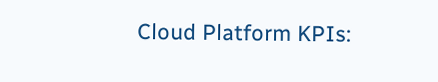Cloud Platform KPIs: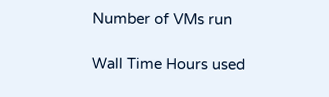Number of VMs run

Wall Time Hours used